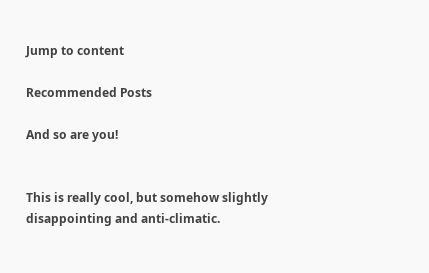Jump to content

Recommended Posts

And so are you!


This is really cool, but somehow slightly disappointing and anti-climatic.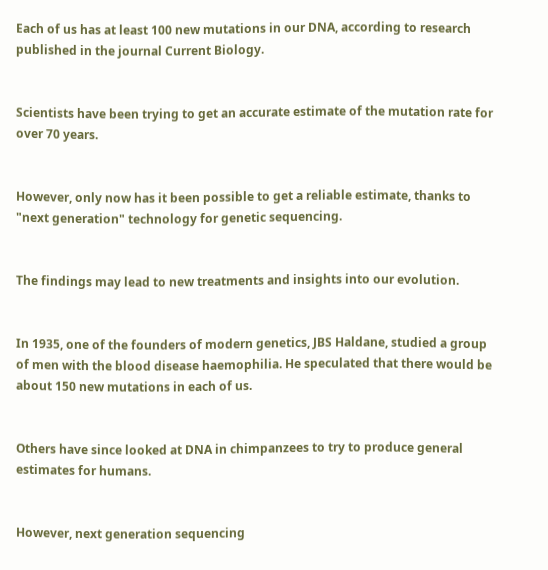Each of us has at least 100 new mutations in our DNA, according to research published in the journal Current Biology.


Scientists have been trying to get an accurate estimate of the mutation rate for over 70 years.


However, only now has it been possible to get a reliable estimate, thanks to "next generation" technology for genetic sequencing.


The findings may lead to new treatments and insights into our evolution.


In 1935, one of the founders of modern genetics, JBS Haldane, studied a group of men with the blood disease haemophilia. He speculated that there would be about 150 new mutations in each of us.


Others have since looked at DNA in chimpanzees to try to produce general estimates for humans.


However, next generation sequencing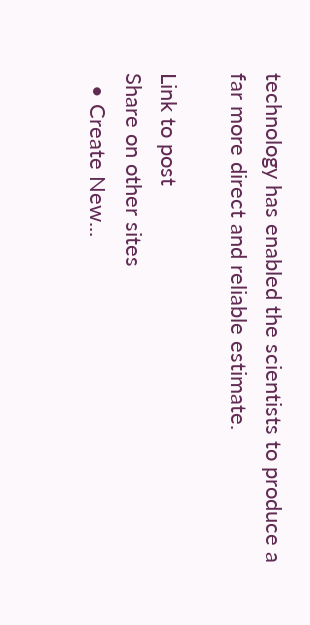technology has enabled the scientists to produce a far more direct and reliable estimate.

Link to post
Share on other sites
  • Create New...